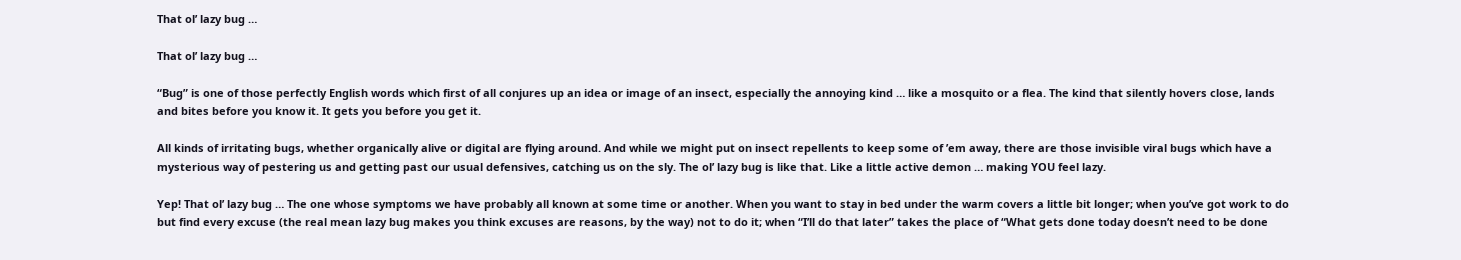That ol’ lazy bug …

That ol’ lazy bug …

“Bug” is one of those perfectly English words which first of all conjures up an idea or image of an insect, especially the annoying kind … like a mosquito or a flea. The kind that silently hovers close, lands and bites before you know it. It gets you before you get it.

All kinds of irritating bugs, whether organically alive or digital are flying around. And while we might put on insect repellents to keep some of ’em away, there are those invisible viral bugs which have a mysterious way of pestering us and getting past our usual defensives, catching us on the sly. The ol’ lazy bug is like that. Like a little active demon … making YOU feel lazy.

Yep! That ol’ lazy bug … The one whose symptoms we have probably all known at some time or another. When you want to stay in bed under the warm covers a little bit longer; when you’ve got work to do but find every excuse (the real mean lazy bug makes you think excuses are reasons, by the way) not to do it; when “I’ll do that later” takes the place of “What gets done today doesn’t need to be done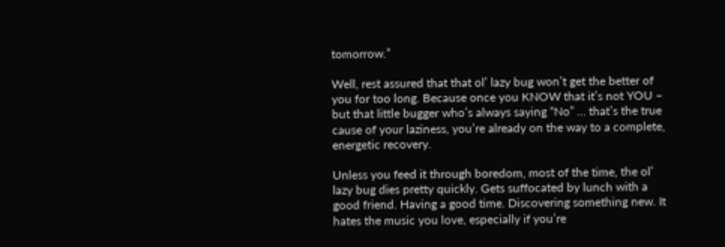tomorrow.”

Well, rest assured that that ol’ lazy bug won’t get the better of you for too long. Because once you KNOW that it’s not YOU – but that little bugger who’s always saying “No” … that’s the true cause of your laziness, you’re already on the way to a complete, energetic recovery.

Unless you feed it through boredom, most of the time, the ol’ lazy bug dies pretty quickly. Gets suffocated by lunch with a good friend. Having a good time. Discovering something new. It hates the music you love, especially if you’re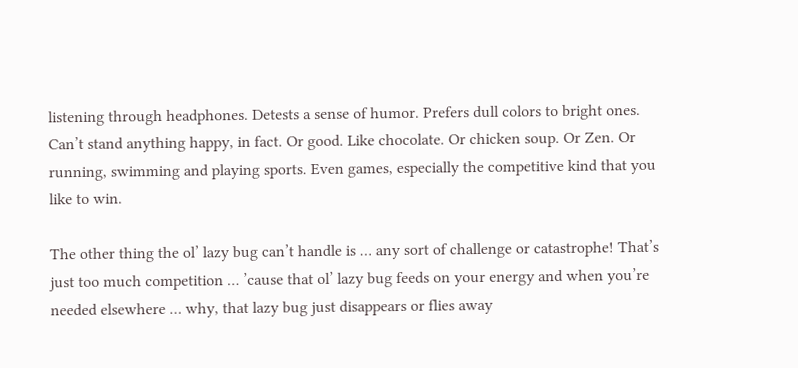listening through headphones. Detests a sense of humor. Prefers dull colors to bright ones. Can’t stand anything happy, in fact. Or good. Like chocolate. Or chicken soup. Or Zen. Or running, swimming and playing sports. Even games, especially the competitive kind that you like to win.

The other thing the ol’ lazy bug can’t handle is … any sort of challenge or catastrophe! That’s just too much competition … ’cause that ol’ lazy bug feeds on your energy and when you’re needed elsewhere … why, that lazy bug just disappears or flies away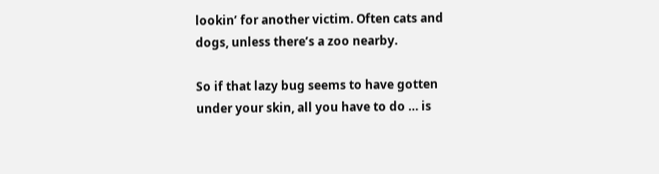lookin’ for another victim. Often cats and dogs, unless there’s a zoo nearby.

So if that lazy bug seems to have gotten under your skin, all you have to do … is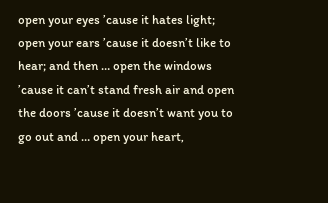open your eyes ’cause it hates light; open your ears ’cause it doesn’t like to hear; and then … open the windows ’cause it can’t stand fresh air and open the doors ’cause it doesn’t want you to go out and … open your heart,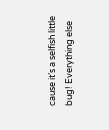cause it’s a selfish little bug! Everything else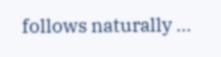follows naturally …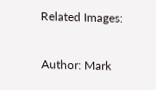Related Images:

Author: Mark